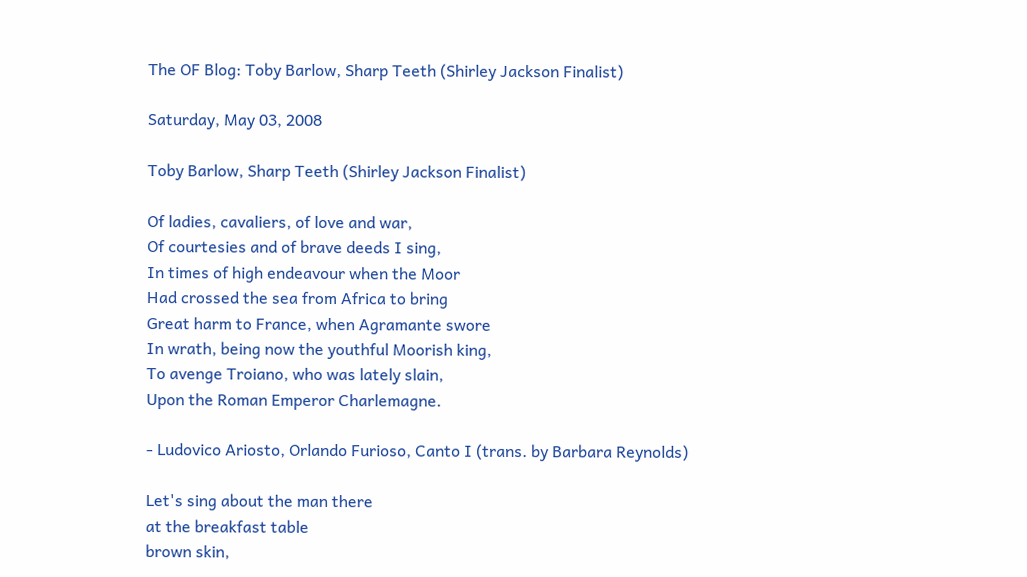The OF Blog: Toby Barlow, Sharp Teeth (Shirley Jackson Finalist)

Saturday, May 03, 2008

Toby Barlow, Sharp Teeth (Shirley Jackson Finalist)

Of ladies, cavaliers, of love and war,
Of courtesies and of brave deeds I sing,
In times of high endeavour when the Moor
Had crossed the sea from Africa to bring
Great harm to France, when Agramante swore
In wrath, being now the youthful Moorish king,
To avenge Troiano, who was lately slain,
Upon the Roman Emperor Charlemagne.

- Ludovico Ariosto, Orlando Furioso, Canto I (trans. by Barbara Reynolds)

Let's sing about the man there
at the breakfast table
brown skin,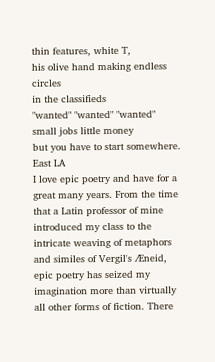thin features, white T,
his olive hand making endless circles
in the classifieds
"wanted" "wanted" "wanted"
small jobs little money
but you have to start somewhere.
East LA
I love epic poetry and have for a great many years. From the time that a Latin professor of mine introduced my class to the intricate weaving of metaphors and similes of Vergil's Æneid, epic poetry has seized my imagination more than virtually all other forms of fiction. There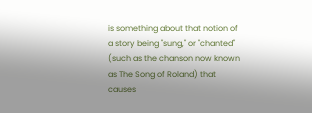is something about that notion of a story being "sung," or "chanted" (such as the chanson now known as The Song of Roland) that causes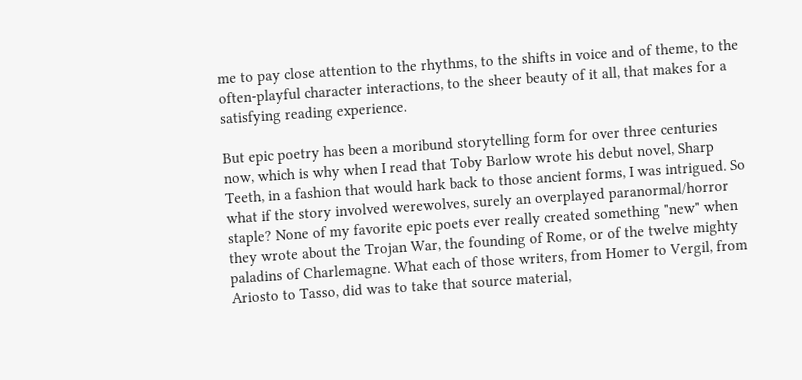me to pay close attention to the rhythms, to the shifts in voice and of theme, to the often-playful character interactions, to the sheer beauty of it all, that makes for a satisfying reading experience.

But epic poetry has been a moribund storytelling form for over three centuries now, which is why when I read that Toby Barlow wrote his debut novel, Sharp Teeth, in a fashion that would hark back to those ancient forms, I was intrigued. So what if the story involved werewolves, surely an overplayed paranormal/horror staple? None of my favorite epic poets ever really created something "new" when they wrote about the Trojan War, the founding of Rome, or of the twelve mighty paladins of Charlemagne. What each of those writers, from Homer to Vergil, from Ariosto to Tasso, did was to take that source material,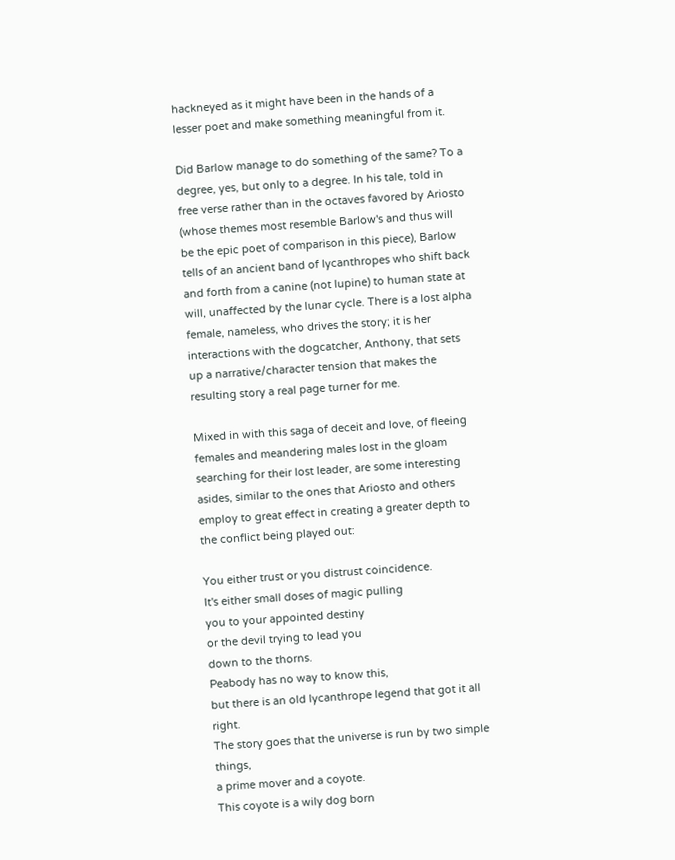hackneyed as it might have been in the hands of a lesser poet and make something meaningful from it.

Did Barlow manage to do something of the same? To a degree, yes, but only to a degree. In his tale, told in free verse rather than in the octaves favored by Ariosto (whose themes most resemble Barlow's and thus will be the epic poet of comparison in this piece), Barlow tells of an ancient band of lycanthropes who shift back and forth from a canine (not lupine) to human state at will, unaffected by the lunar cycle. There is a lost alpha female, nameless, who drives the story; it is her interactions with the dogcatcher, Anthony, that sets up a narrative/character tension that makes the resulting story a real page turner for me.

Mixed in with this saga of deceit and love, of fleeing females and meandering males lost in the gloam searching for their lost leader, are some interesting asides, similar to the ones that Ariosto and others employ to great effect in creating a greater depth to the conflict being played out:

You either trust or you distrust coincidence.
It's either small doses of magic pulling
you to your appointed destiny
or the devil trying to lead you
down to the thorns.
Peabody has no way to know this,
but there is an old lycanthrope legend that got it all right.
The story goes that the universe is run by two simple things,
a prime mover and a coyote.
This coyote is a wily dog born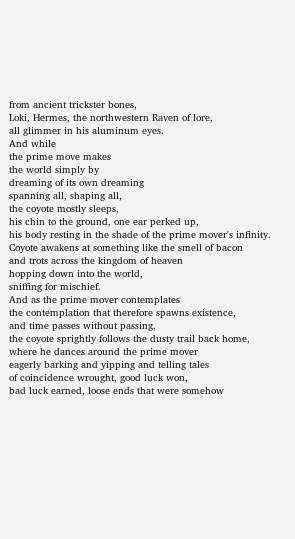from ancient trickster bones,
Loki, Hermes, the northwestern Raven of lore,
all glimmer in his aluminum eyes.
And while
the prime move makes
the world simply by
dreaming of its own dreaming
spanning all, shaping all,
the coyote mostly sleeps,
his chin to the ground, one ear perked up,
his body resting in the shade of the prime mover's infinity.
Coyote awakens at something like the smell of bacon
and trots across the kingdom of heaven
hopping down into the world,
sniffing for mischief.
And as the prime mover contemplates
the contemplation that therefore spawns existence,
and time passes without passing,
the coyote sprightly follows the dusty trail back home,
where he dances around the prime mover
eagerly barking and yipping and telling tales
of coincidence wrought, good luck won,
bad luck earned, loose ends that were somehow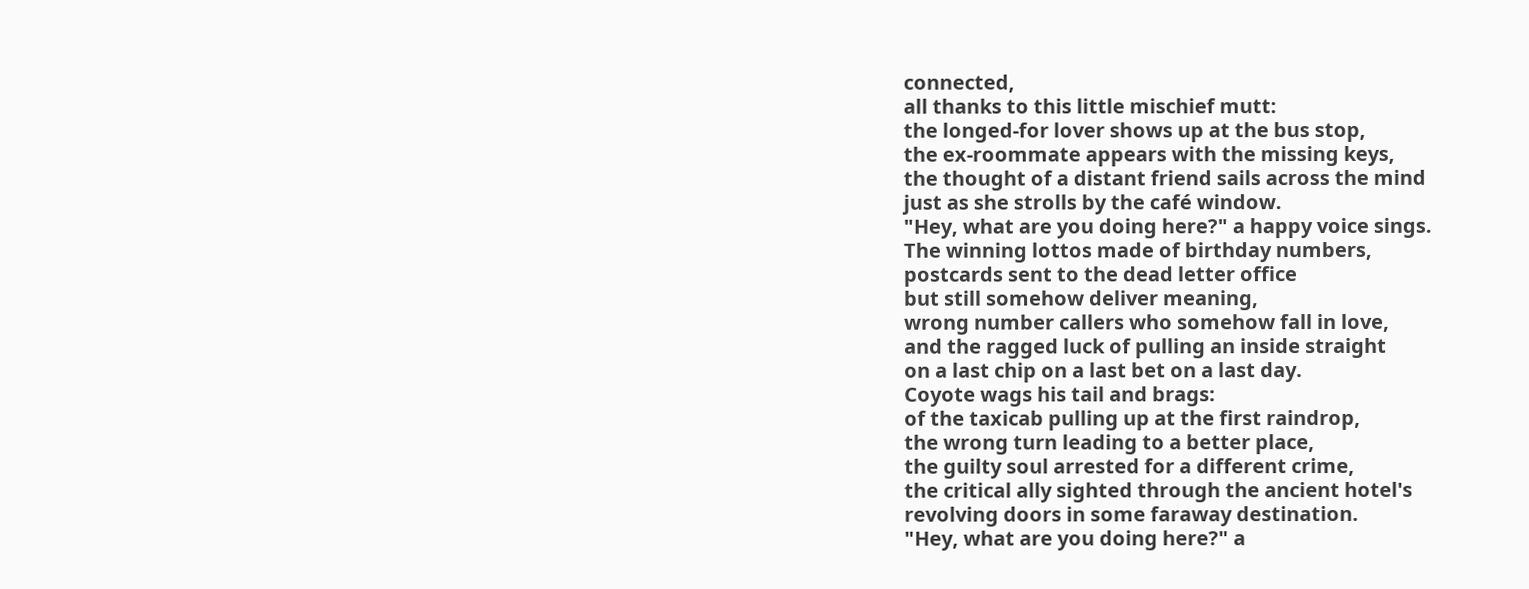connected,
all thanks to this little mischief mutt:
the longed-for lover shows up at the bus stop,
the ex-roommate appears with the missing keys,
the thought of a distant friend sails across the mind
just as she strolls by the café window.
"Hey, what are you doing here?" a happy voice sings.
The winning lottos made of birthday numbers,
postcards sent to the dead letter office
but still somehow deliver meaning,
wrong number callers who somehow fall in love,
and the ragged luck of pulling an inside straight
on a last chip on a last bet on a last day.
Coyote wags his tail and brags:
of the taxicab pulling up at the first raindrop,
the wrong turn leading to a better place,
the guilty soul arrested for a different crime,
the critical ally sighted through the ancient hotel's
revolving doors in some faraway destination.
"Hey, what are you doing here?" a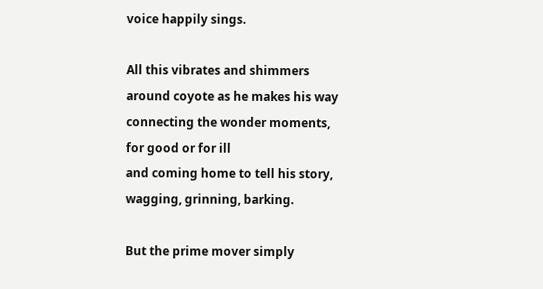voice happily sings.

All this vibrates and shimmers
around coyote as he makes his way
connecting the wonder moments,
for good or for ill
and coming home to tell his story,
wagging, grinning, barking.

But the prime mover simply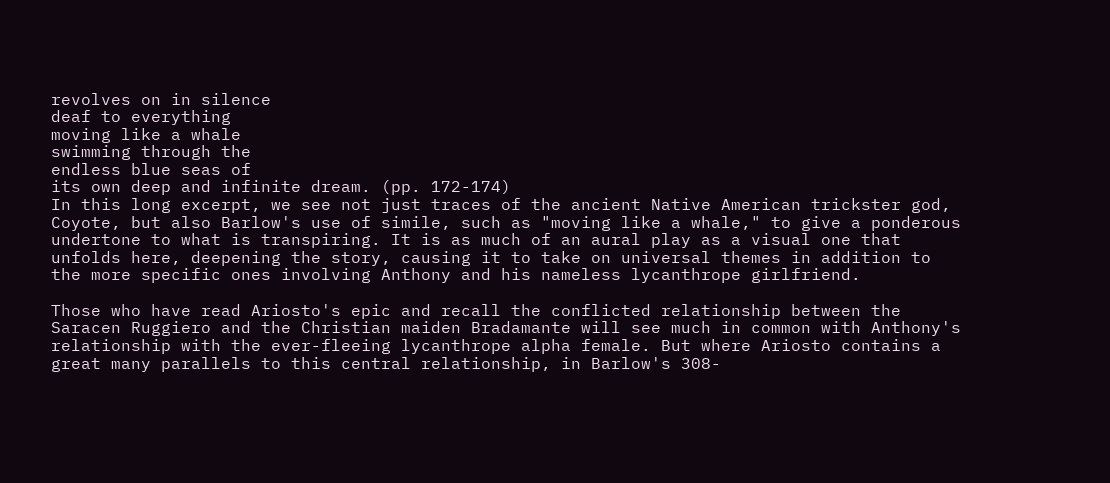revolves on in silence
deaf to everything
moving like a whale
swimming through the
endless blue seas of
its own deep and infinite dream. (pp. 172-174)
In this long excerpt, we see not just traces of the ancient Native American trickster god, Coyote, but also Barlow's use of simile, such as "moving like a whale," to give a ponderous undertone to what is transpiring. It is as much of an aural play as a visual one that unfolds here, deepening the story, causing it to take on universal themes in addition to the more specific ones involving Anthony and his nameless lycanthrope girlfriend.

Those who have read Ariosto's epic and recall the conflicted relationship between the Saracen Ruggiero and the Christian maiden Bradamante will see much in common with Anthony's relationship with the ever-fleeing lycanthrope alpha female. But where Ariosto contains a great many parallels to this central relationship, in Barlow's 308-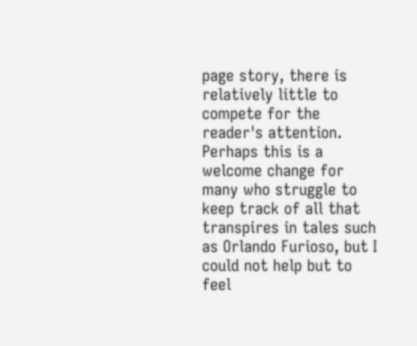page story, there is relatively little to compete for the reader's attention. Perhaps this is a welcome change for many who struggle to keep track of all that transpires in tales such as Orlando Furioso, but I could not help but to feel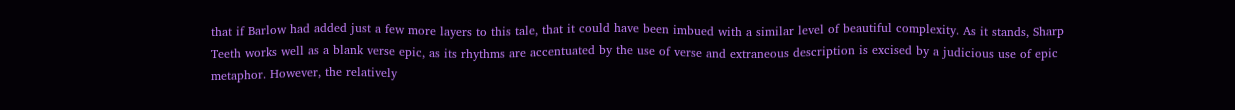that if Barlow had added just a few more layers to this tale, that it could have been imbued with a similar level of beautiful complexity. As it stands, Sharp Teeth works well as a blank verse epic, as its rhythms are accentuated by the use of verse and extraneous description is excised by a judicious use of epic metaphor. However, the relatively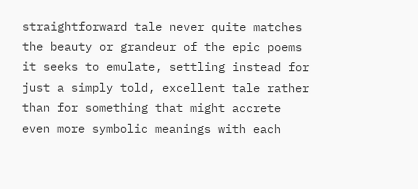straightforward tale never quite matches the beauty or grandeur of the epic poems it seeks to emulate, settling instead for just a simply told, excellent tale rather than for something that might accrete even more symbolic meanings with each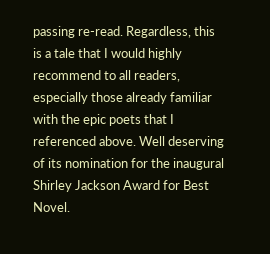passing re-read. Regardless, this is a tale that I would highly recommend to all readers, especially those already familiar with the epic poets that I referenced above. Well deserving of its nomination for the inaugural Shirley Jackson Award for Best Novel.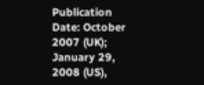Publication Date: October 2007 (UK); January 29, 2008 (US),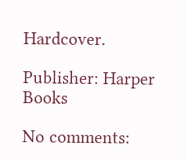Hardcover.

Publisher: Harper Books

No comments: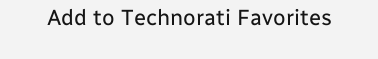Add to Technorati Favorites